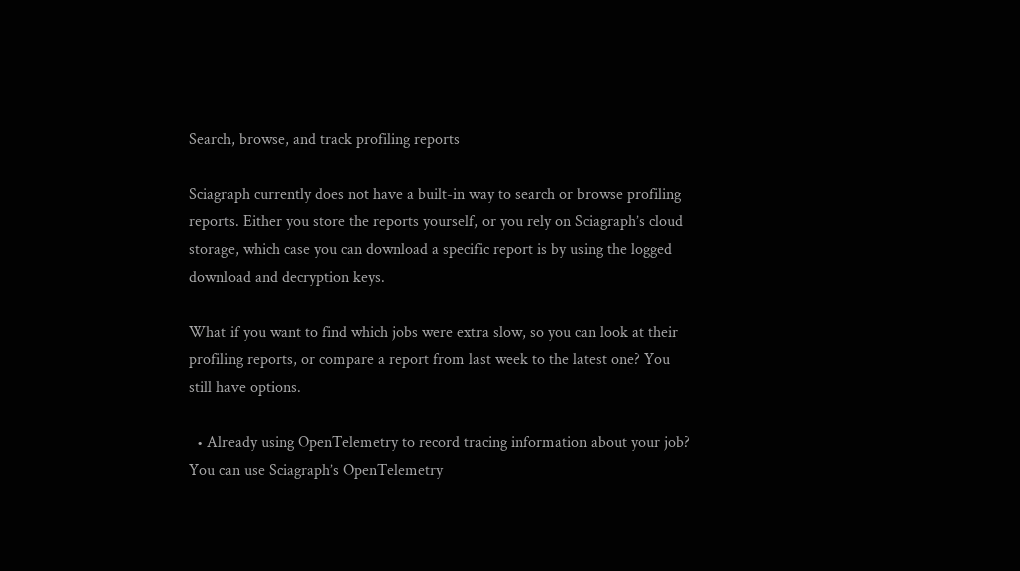Search, browse, and track profiling reports

Sciagraph currently does not have a built-in way to search or browse profiling reports. Either you store the reports yourself, or you rely on Sciagraph’s cloud storage, which case you can download a specific report is by using the logged download and decryption keys.

What if you want to find which jobs were extra slow, so you can look at their profiling reports, or compare a report from last week to the latest one? You still have options.

  • Already using OpenTelemetry to record tracing information about your job? You can use Sciagraph’s OpenTelemetry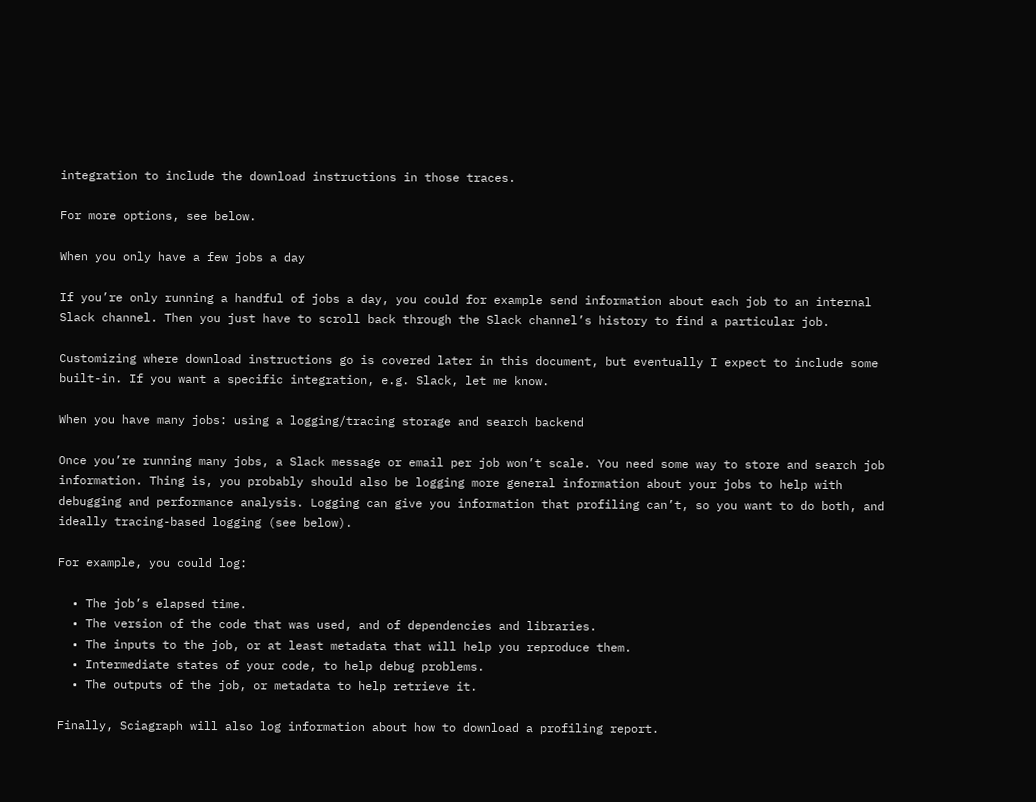integration to include the download instructions in those traces.

For more options, see below.

When you only have a few jobs a day

If you’re only running a handful of jobs a day, you could for example send information about each job to an internal Slack channel. Then you just have to scroll back through the Slack channel’s history to find a particular job.

Customizing where download instructions go is covered later in this document, but eventually I expect to include some built-in. If you want a specific integration, e.g. Slack, let me know.

When you have many jobs: using a logging/tracing storage and search backend

Once you’re running many jobs, a Slack message or email per job won’t scale. You need some way to store and search job information. Thing is, you probably should also be logging more general information about your jobs to help with debugging and performance analysis. Logging can give you information that profiling can’t, so you want to do both, and ideally tracing-based logging (see below).

For example, you could log:

  • The job’s elapsed time.
  • The version of the code that was used, and of dependencies and libraries.
  • The inputs to the job, or at least metadata that will help you reproduce them.
  • Intermediate states of your code, to help debug problems.
  • The outputs of the job, or metadata to help retrieve it.

Finally, Sciagraph will also log information about how to download a profiling report.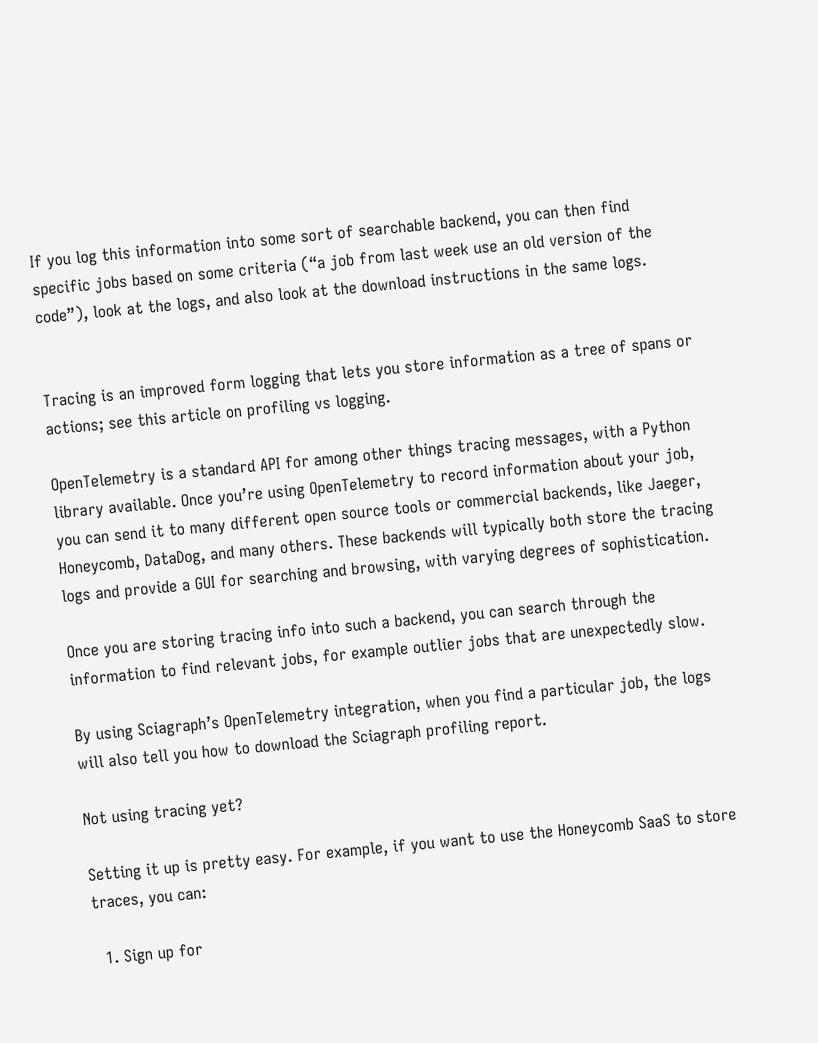If you log this information into some sort of searchable backend, you can then find specific jobs based on some criteria (“a job from last week use an old version of the code”), look at the logs, and also look at the download instructions in the same logs.


Tracing is an improved form logging that lets you store information as a tree of spans or actions; see this article on profiling vs logging.

OpenTelemetry is a standard API for among other things tracing messages, with a Python library available. Once you’re using OpenTelemetry to record information about your job, you can send it to many different open source tools or commercial backends, like Jaeger, Honeycomb, DataDog, and many others. These backends will typically both store the tracing logs and provide a GUI for searching and browsing, with varying degrees of sophistication.

Once you are storing tracing info into such a backend, you can search through the information to find relevant jobs, for example outlier jobs that are unexpectedly slow.

By using Sciagraph’s OpenTelemetry integration, when you find a particular job, the logs will also tell you how to download the Sciagraph profiling report.

Not using tracing yet?

Setting it up is pretty easy. For example, if you want to use the Honeycomb SaaS to store traces, you can:

  1. Sign up for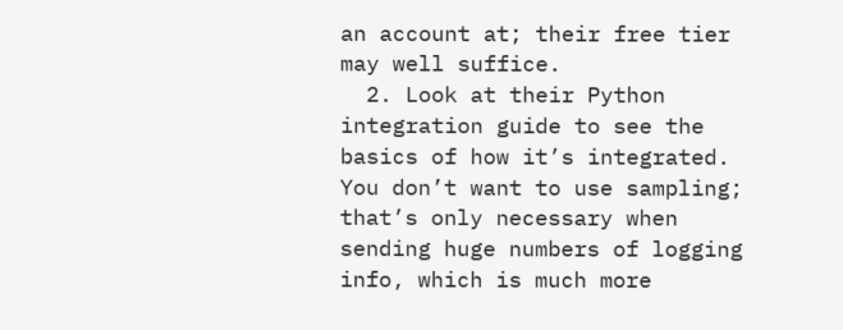an account at; their free tier may well suffice.
  2. Look at their Python integration guide to see the basics of how it’s integrated. You don’t want to use sampling; that’s only necessary when sending huge numbers of logging info, which is much more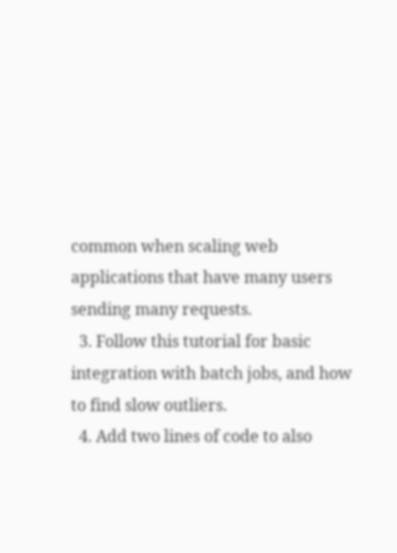common when scaling web applications that have many users sending many requests.
  3. Follow this tutorial for basic integration with batch jobs, and how to find slow outliers.
  4. Add two lines of code to also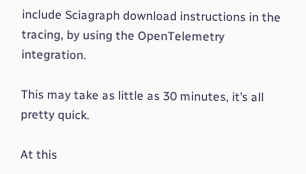include Sciagraph download instructions in the tracing, by using the OpenTelemetry integration.

This may take as little as 30 minutes, it’s all pretty quick.

At this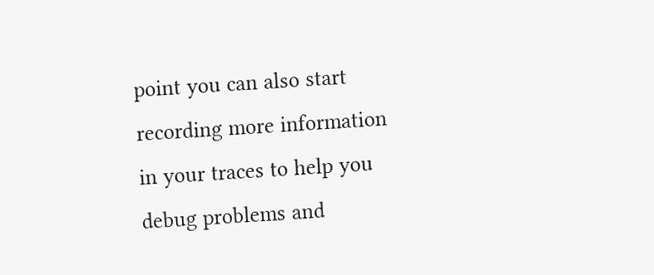point you can also start recording more information in your traces to help you debug problems and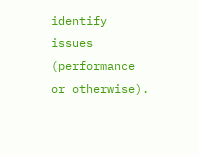identify issues (performance or otherwise).